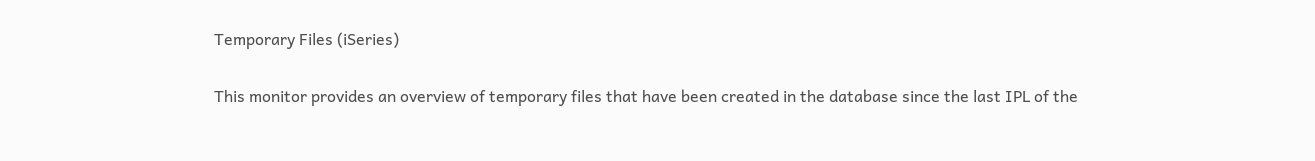Temporary Files (iSeries)

This monitor provides an overview of temporary files that have been created in the database since the last IPL of the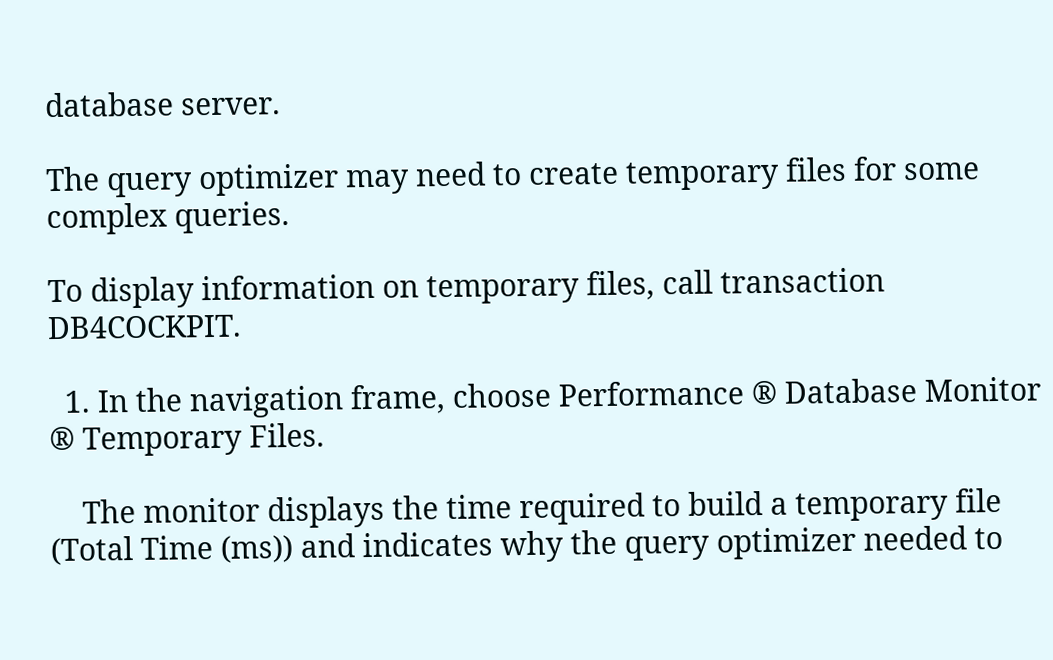database server.

The query optimizer may need to create temporary files for some complex queries.

To display information on temporary files, call transaction DB4COCKPIT.

  1. In the navigation frame, choose Performance ® Database Monitor ® Temporary Files.

    The monitor displays the time required to build a temporary file (Total Time (ms)) and indicates why the query optimizer needed to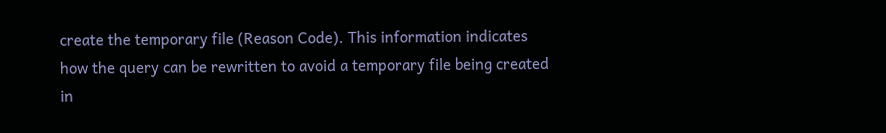create the temporary file (Reason Code). This information indicates how the query can be rewritten to avoid a temporary file being created in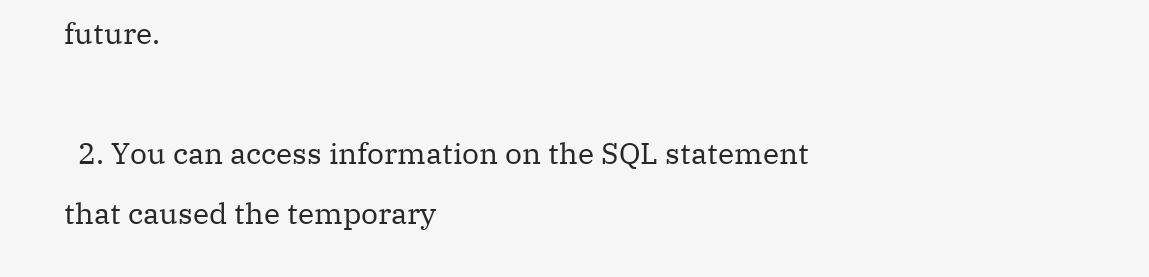future.

  2. You can access information on the SQL statement that caused the temporary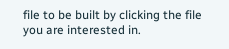file to be built by clicking the file you are interested in.